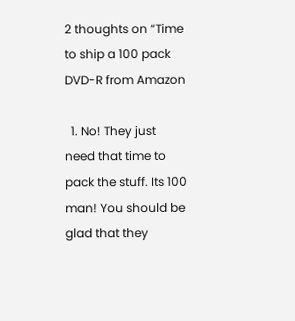2 thoughts on “Time to ship a 100 pack DVD-R from Amazon

  1. No! They just need that time to pack the stuff. Its 100 man! You should be glad that they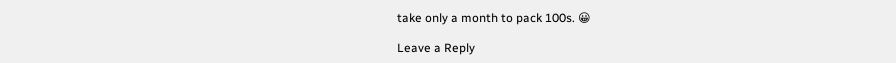take only a month to pack 100s. 😀

Leave a Reply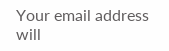Your email address will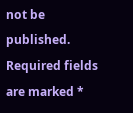not be published. Required fields are marked *